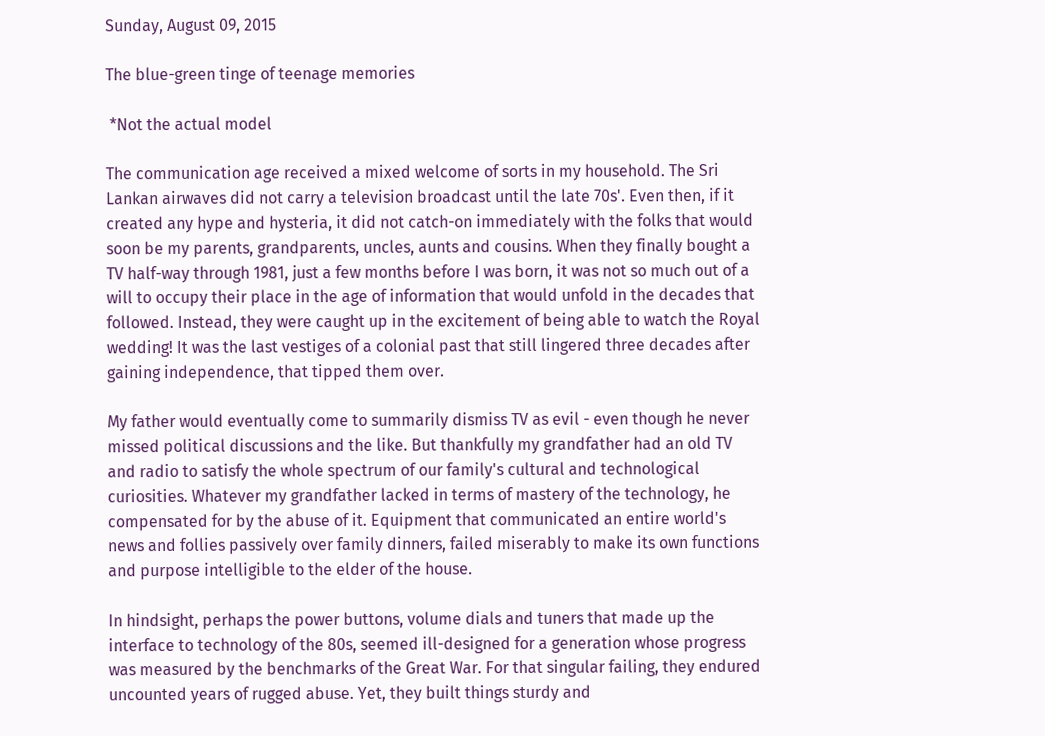Sunday, August 09, 2015

The blue-green tinge of teenage memories

 *Not the actual model

The communication age received a mixed welcome of sorts in my household. The Sri Lankan airwaves did not carry a television broadcast until the late 70s'. Even then, if it created any hype and hysteria, it did not catch-on immediately with the folks that would soon be my parents, grandparents, uncles, aunts and cousins. When they finally bought a TV half-way through 1981, just a few months before I was born, it was not so much out of a will to occupy their place in the age of information that would unfold in the decades that followed. Instead, they were caught up in the excitement of being able to watch the Royal wedding! It was the last vestiges of a colonial past that still lingered three decades after gaining independence, that tipped them over.

My father would eventually come to summarily dismiss TV as evil - even though he never missed political discussions and the like. But thankfully my grandfather had an old TV and radio to satisfy the whole spectrum of our family's cultural and technological curiosities. Whatever my grandfather lacked in terms of mastery of the technology, he compensated for by the abuse of it. Equipment that communicated an entire world's news and follies passively over family dinners, failed miserably to make its own functions and purpose intelligible to the elder of the house.

In hindsight, perhaps the power buttons, volume dials and tuners that made up the interface to technology of the 80s, seemed ill-designed for a generation whose progress was measured by the benchmarks of the Great War. For that singular failing, they endured uncounted years of rugged abuse. Yet, they built things sturdy and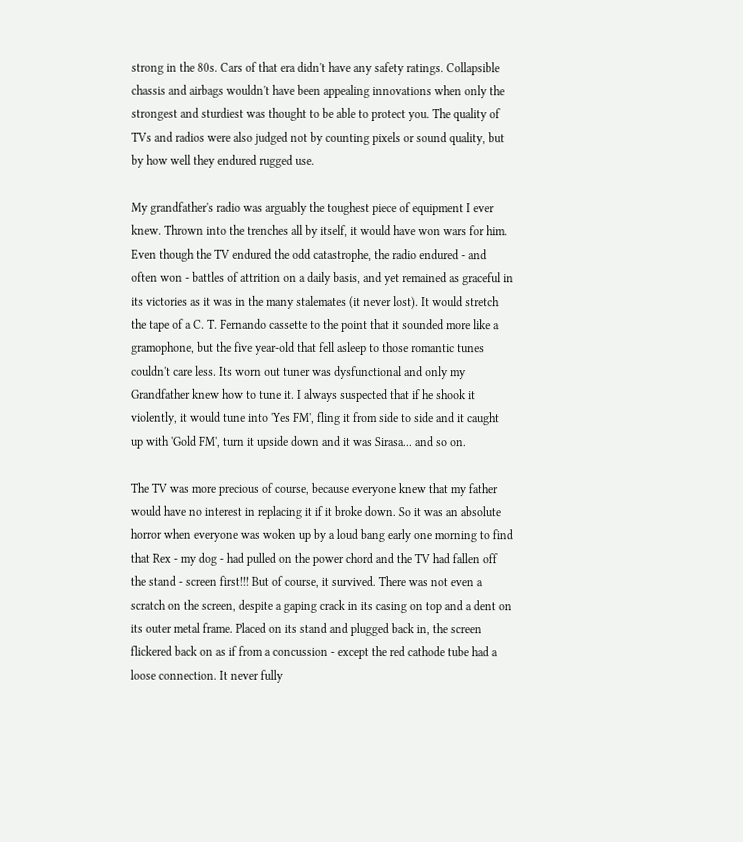strong in the 80s. Cars of that era didn't have any safety ratings. Collapsible chassis and airbags wouldn't have been appealing innovations when only the strongest and sturdiest was thought to be able to protect you. The quality of TVs and radios were also judged not by counting pixels or sound quality, but by how well they endured rugged use.

My grandfather's radio was arguably the toughest piece of equipment I ever knew. Thrown into the trenches all by itself, it would have won wars for him. Even though the TV endured the odd catastrophe, the radio endured - and often won - battles of attrition on a daily basis, and yet remained as graceful in its victories as it was in the many stalemates (it never lost). It would stretch the tape of a C. T. Fernando cassette to the point that it sounded more like a gramophone, but the five year-old that fell asleep to those romantic tunes couldn't care less. Its worn out tuner was dysfunctional and only my Grandfather knew how to tune it. I always suspected that if he shook it violently, it would tune into 'Yes FM', fling it from side to side and it caught up with 'Gold FM', turn it upside down and it was Sirasa... and so on.

The TV was more precious of course, because everyone knew that my father would have no interest in replacing it if it broke down. So it was an absolute horror when everyone was woken up by a loud bang early one morning to find that Rex - my dog - had pulled on the power chord and the TV had fallen off the stand - screen first!!! But of course, it survived. There was not even a scratch on the screen, despite a gaping crack in its casing on top and a dent on its outer metal frame. Placed on its stand and plugged back in, the screen flickered back on as if from a concussion - except the red cathode tube had a loose connection. It never fully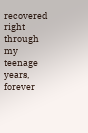recovered right through my teenage years, forever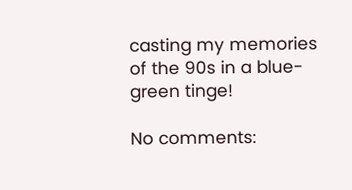casting my memories of the 90s in a blue-green tinge!

No comments: